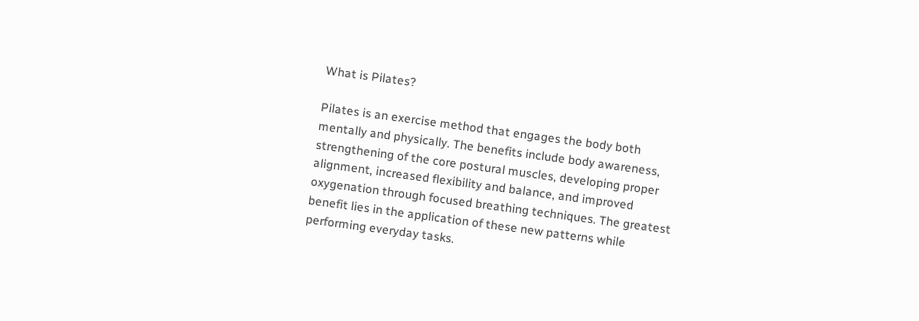What is Pilates?

Pilates is an exercise method that engages the body both mentally and physically. The benefits include body awareness, strengthening of the core postural muscles, developing proper alignment, increased flexibility and balance, and improved oxygenation through focused breathing techniques. The greatest benefit lies in the application of these new patterns while performing everyday tasks.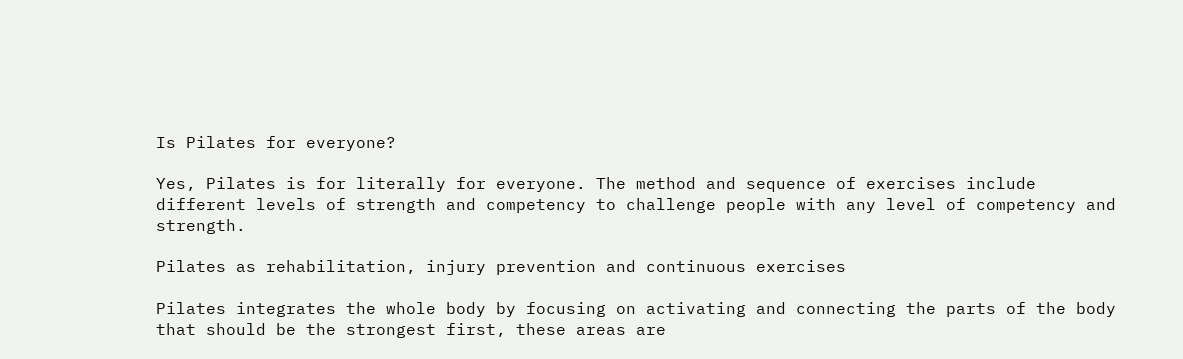Is Pilates for everyone?

Yes, Pilates is for literally for everyone. The method and sequence of exercises include different levels of strength and competency to challenge people with any level of competency and strength.

Pilates as rehabilitation, injury prevention and continuous exercises

Pilates integrates the whole body by focusing on activating and connecting the parts of the body that should be the strongest first, these areas are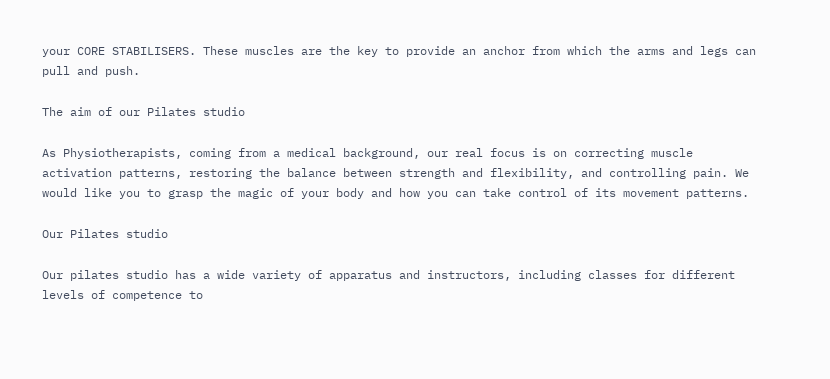your CORE STABILISERS. These muscles are the key to provide an anchor from which the arms and legs can pull and push.

The aim of our Pilates studio

As Physiotherapists, coming from a medical background, our real focus is on correcting muscle activation patterns, restoring the balance between strength and flexibility, and controlling pain. We would like you to grasp the magic of your body and how you can take control of its movement patterns.

Our Pilates studio

Our pilates studio has a wide variety of apparatus and instructors, including classes for different levels of competence to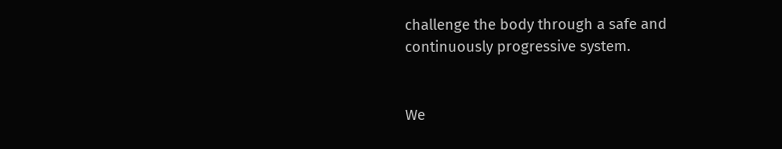challenge the body through a safe and continuously progressive system.


We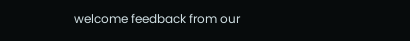welcome feedback from our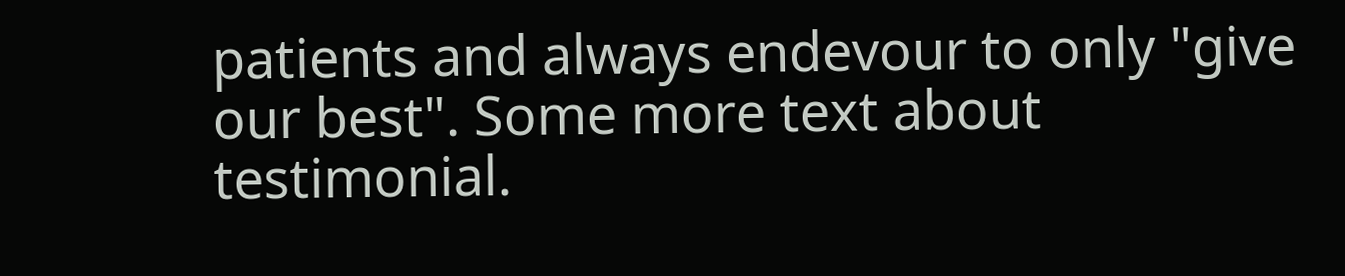patients and always endevour to only "give our best". Some more text about testimonial.